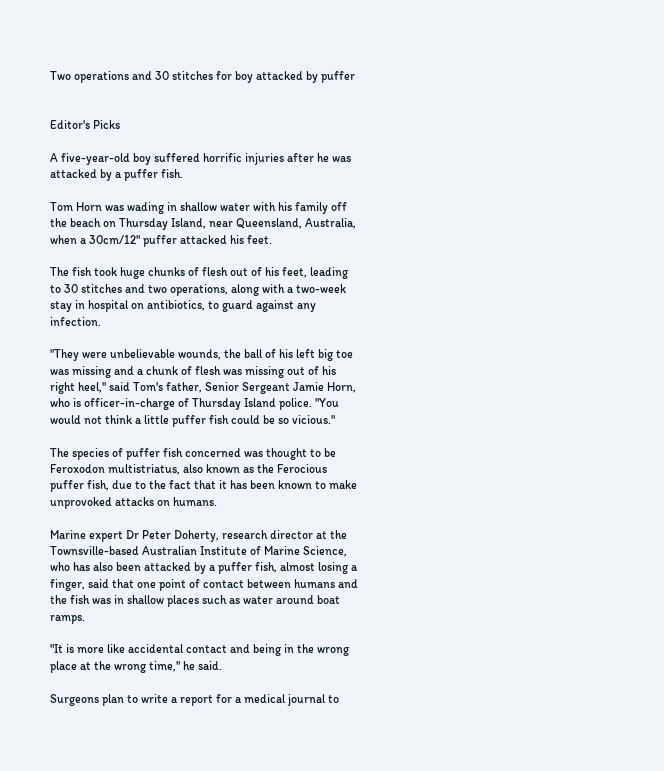Two operations and 30 stitches for boy attacked by puffer


Editor's Picks

A five-year-old boy suffered horrific injuries after he was attacked by a puffer fish.

Tom Horn was wading in shallow water with his family off the beach on Thursday Island, near Queensland, Australia, when a 30cm/12" puffer attacked his feet.

The fish took huge chunks of flesh out of his feet, leading to 30 stitches and two operations, along with a two-week stay in hospital on antibiotics, to guard against any infection.

"They were unbelievable wounds, the ball of his left big toe was missing and a chunk of flesh was missing out of his right heel,'' said Tom's father, Senior Sergeant Jamie Horn, who is officer-in-charge of Thursday Island police. "You would not think a little puffer fish could be so vicious."

The species of puffer fish concerned was thought to be Feroxodon multistriatus, also known as the Ferocious puffer fish, due to the fact that it has been known to make unprovoked attacks on humans.

Marine expert Dr Peter Doherty, research director at the Townsville-based Australian Institute of Marine Science, who has also been attacked by a puffer fish, almost losing a finger, said that one point of contact between humans and the fish was in shallow places such as water around boat ramps.

"It is more like accidental contact and being in the wrong place at the wrong time," he said.

Surgeons plan to write a report for a medical journal to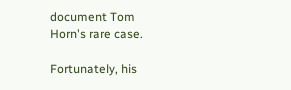document Tom Horn's rare case.

Fortunately, his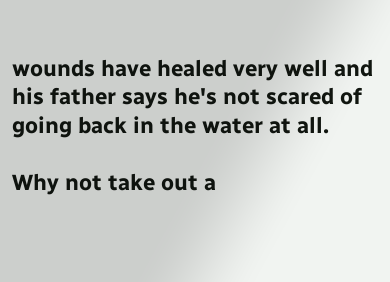wounds have healed very well and his father says he's not scared of going back in the water at all.

Why not take out a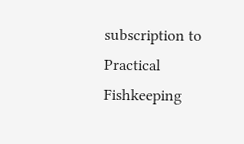subscription to Practical Fishkeeping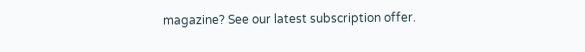magazine? See our latest subscription offer.